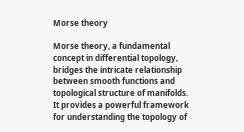Morse theory

Morse theory, a fundamental concept in differential topology, bridges the intricate relationship between smooth functions and topological structure of manifolds. It provides a powerful framework for understanding the topology of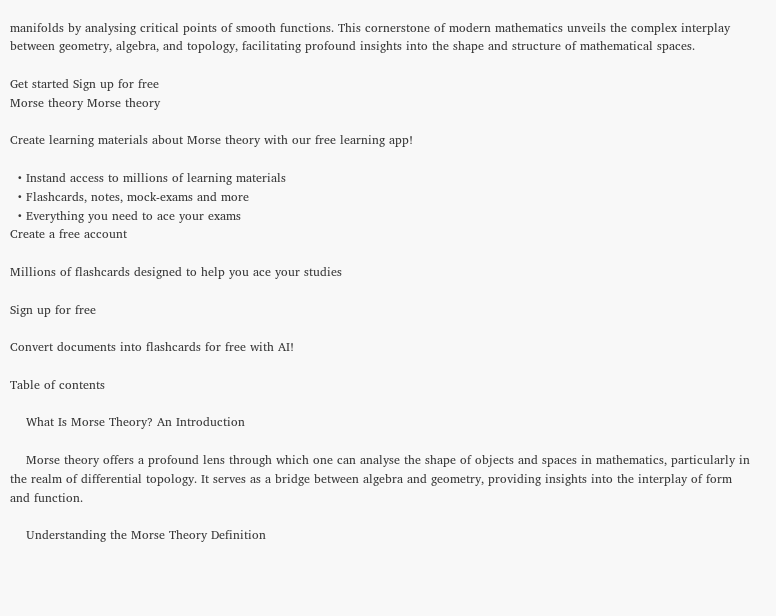manifolds by analysing critical points of smooth functions. This cornerstone of modern mathematics unveils the complex interplay between geometry, algebra, and topology, facilitating profound insights into the shape and structure of mathematical spaces.

Get started Sign up for free
Morse theory Morse theory

Create learning materials about Morse theory with our free learning app!

  • Instand access to millions of learning materials
  • Flashcards, notes, mock-exams and more
  • Everything you need to ace your exams
Create a free account

Millions of flashcards designed to help you ace your studies

Sign up for free

Convert documents into flashcards for free with AI!

Table of contents

    What Is Morse Theory? An Introduction

    Morse theory offers a profound lens through which one can analyse the shape of objects and spaces in mathematics, particularly in the realm of differential topology. It serves as a bridge between algebra and geometry, providing insights into the interplay of form and function.

    Understanding the Morse Theory Definition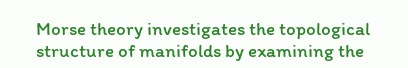Morse theory investigates the topological structure of manifolds by examining the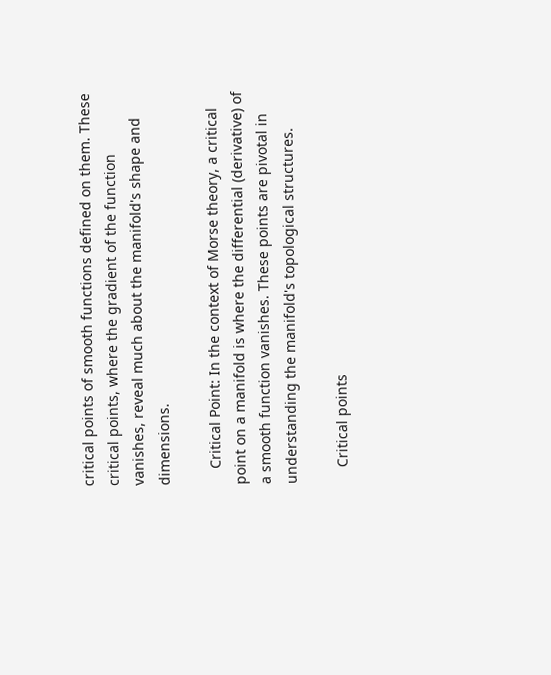critical points of smooth functions defined on them. These critical points, where the gradient of the function vanishes, reveal much about the manifold's shape and dimensions.

    Critical Point: In the context of Morse theory, a critical point on a manifold is where the differential (derivative) of a smooth function vanishes. These points are pivotal in understanding the manifold's topological structures.

    Critical points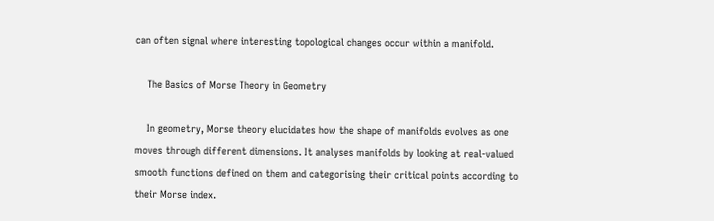can often signal where interesting topological changes occur within a manifold.

    The Basics of Morse Theory in Geometry

    In geometry, Morse theory elucidates how the shape of manifolds evolves as one moves through different dimensions. It analyses manifolds by looking at real-valued smooth functions defined on them and categorising their critical points according to their Morse index.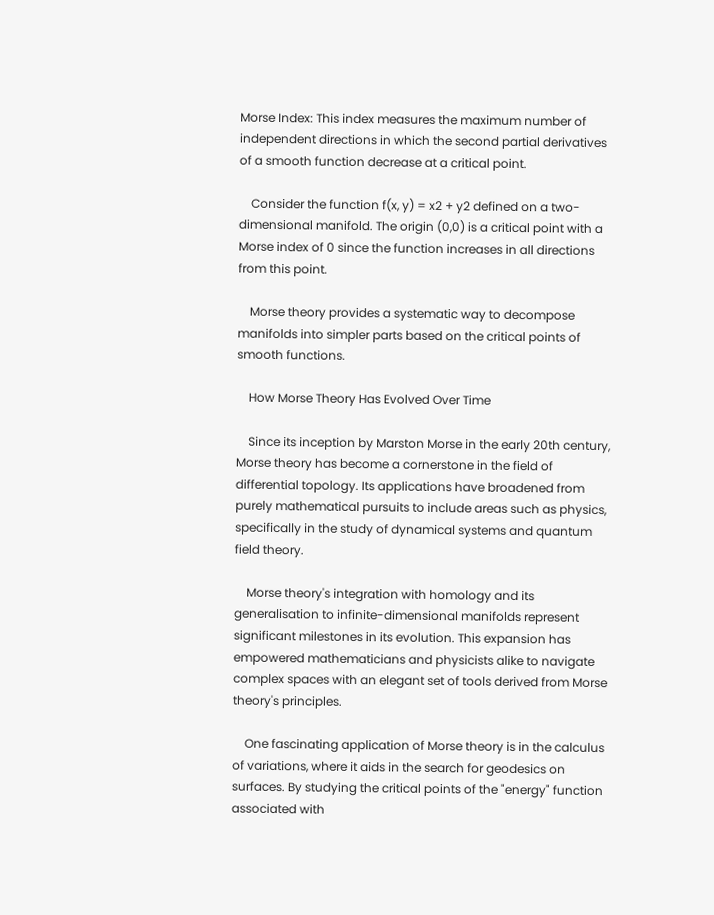Morse Index: This index measures the maximum number of independent directions in which the second partial derivatives of a smooth function decrease at a critical point.

    Consider the function f(x, y) = x2 + y2 defined on a two-dimensional manifold. The origin (0,0) is a critical point with a Morse index of 0 since the function increases in all directions from this point.

    Morse theory provides a systematic way to decompose manifolds into simpler parts based on the critical points of smooth functions.

    How Morse Theory Has Evolved Over Time

    Since its inception by Marston Morse in the early 20th century, Morse theory has become a cornerstone in the field of differential topology. Its applications have broadened from purely mathematical pursuits to include areas such as physics, specifically in the study of dynamical systems and quantum field theory.

    Morse theory's integration with homology and its generalisation to infinite-dimensional manifolds represent significant milestones in its evolution. This expansion has empowered mathematicians and physicists alike to navigate complex spaces with an elegant set of tools derived from Morse theory's principles.

    One fascinating application of Morse theory is in the calculus of variations, where it aids in the search for geodesics on surfaces. By studying the critical points of the "energy" function associated with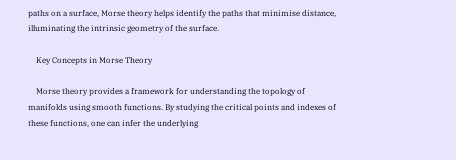paths on a surface, Morse theory helps identify the paths that minimise distance, illuminating the intrinsic geometry of the surface.

    Key Concepts in Morse Theory

    Morse theory provides a framework for understanding the topology of manifolds using smooth functions. By studying the critical points and indexes of these functions, one can infer the underlying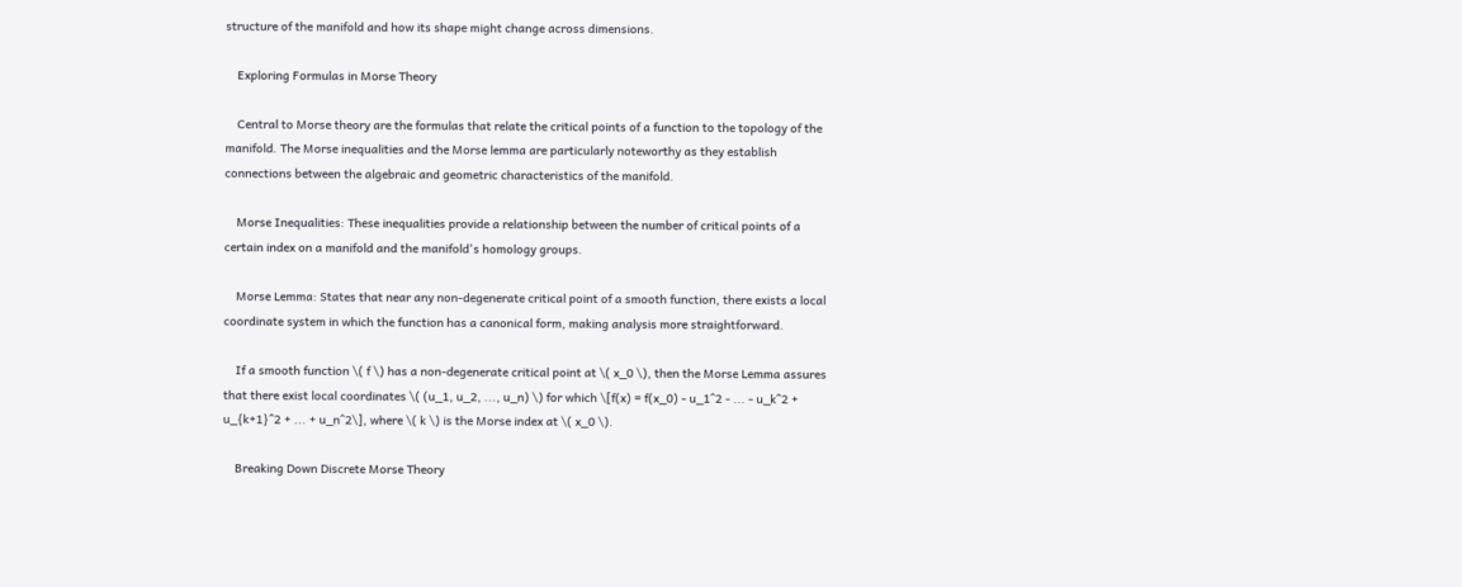structure of the manifold and how its shape might change across dimensions.

    Exploring Formulas in Morse Theory

    Central to Morse theory are the formulas that relate the critical points of a function to the topology of the manifold. The Morse inequalities and the Morse lemma are particularly noteworthy as they establish connections between the algebraic and geometric characteristics of the manifold.

    Morse Inequalities: These inequalities provide a relationship between the number of critical points of a certain index on a manifold and the manifold's homology groups.

    Morse Lemma: States that near any non-degenerate critical point of a smooth function, there exists a local coordinate system in which the function has a canonical form, making analysis more straightforward.

    If a smooth function \( f \) has a non-degenerate critical point at \( x_0 \), then the Morse Lemma assures that there exist local coordinates \( (u_1, u_2, ..., u_n) \) for which \[f(x) = f(x_0) - u_1^2 - ... - u_k^2 + u_{k+1}^2 + ... + u_n^2\], where \( k \) is the Morse index at \( x_0 \).

    Breaking Down Discrete Morse Theory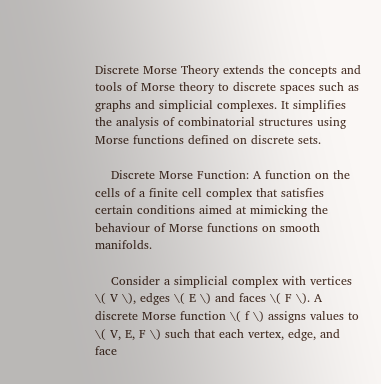Discrete Morse Theory extends the concepts and tools of Morse theory to discrete spaces such as graphs and simplicial complexes. It simplifies the analysis of combinatorial structures using Morse functions defined on discrete sets.

    Discrete Morse Function: A function on the cells of a finite cell complex that satisfies certain conditions aimed at mimicking the behaviour of Morse functions on smooth manifolds.

    Consider a simplicial complex with vertices \( V \), edges \( E \) and faces \( F \). A discrete Morse function \( f \) assigns values to \( V, E, F \) such that each vertex, edge, and face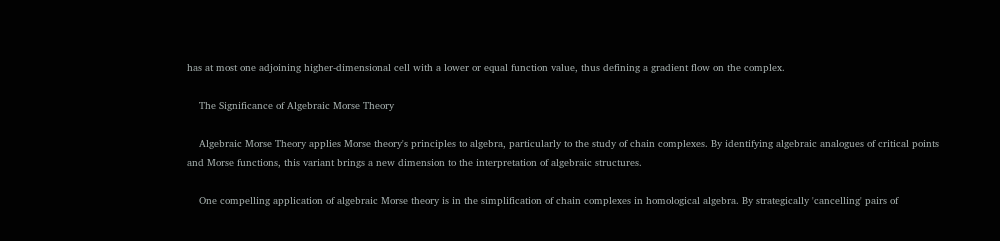has at most one adjoining higher-dimensional cell with a lower or equal function value, thus defining a gradient flow on the complex.

    The Significance of Algebraic Morse Theory

    Algebraic Morse Theory applies Morse theory's principles to algebra, particularly to the study of chain complexes. By identifying algebraic analogues of critical points and Morse functions, this variant brings a new dimension to the interpretation of algebraic structures.

    One compelling application of algebraic Morse theory is in the simplification of chain complexes in homological algebra. By strategically 'cancelling' pairs of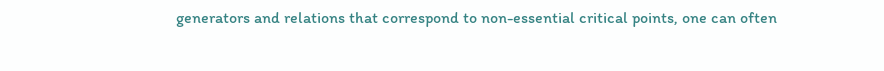generators and relations that correspond to non-essential critical points, one can often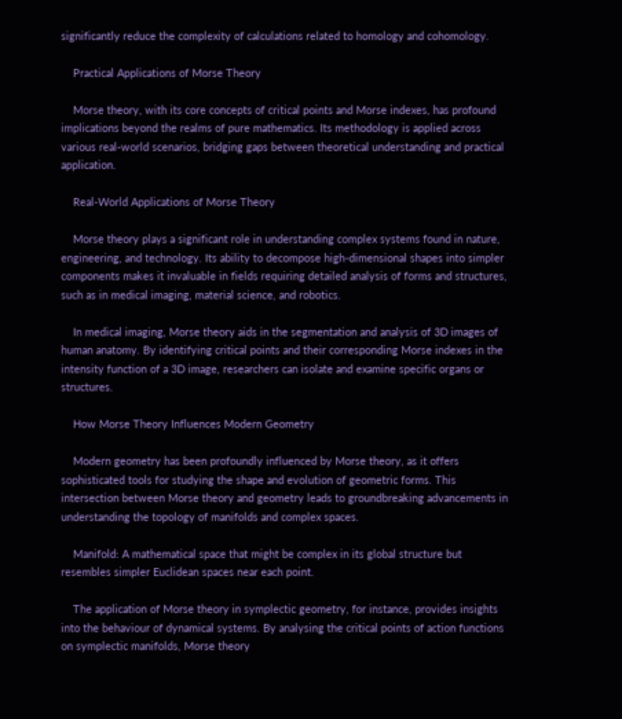significantly reduce the complexity of calculations related to homology and cohomology.

    Practical Applications of Morse Theory

    Morse theory, with its core concepts of critical points and Morse indexes, has profound implications beyond the realms of pure mathematics. Its methodology is applied across various real-world scenarios, bridging gaps between theoretical understanding and practical application.

    Real-World Applications of Morse Theory

    Morse theory plays a significant role in understanding complex systems found in nature, engineering, and technology. Its ability to decompose high-dimensional shapes into simpler components makes it invaluable in fields requiring detailed analysis of forms and structures, such as in medical imaging, material science, and robotics.

    In medical imaging, Morse theory aids in the segmentation and analysis of 3D images of human anatomy. By identifying critical points and their corresponding Morse indexes in the intensity function of a 3D image, researchers can isolate and examine specific organs or structures.

    How Morse Theory Influences Modern Geometry

    Modern geometry has been profoundly influenced by Morse theory, as it offers sophisticated tools for studying the shape and evolution of geometric forms. This intersection between Morse theory and geometry leads to groundbreaking advancements in understanding the topology of manifolds and complex spaces.

    Manifold: A mathematical space that might be complex in its global structure but resembles simpler Euclidean spaces near each point.

    The application of Morse theory in symplectic geometry, for instance, provides insights into the behaviour of dynamical systems. By analysing the critical points of action functions on symplectic manifolds, Morse theory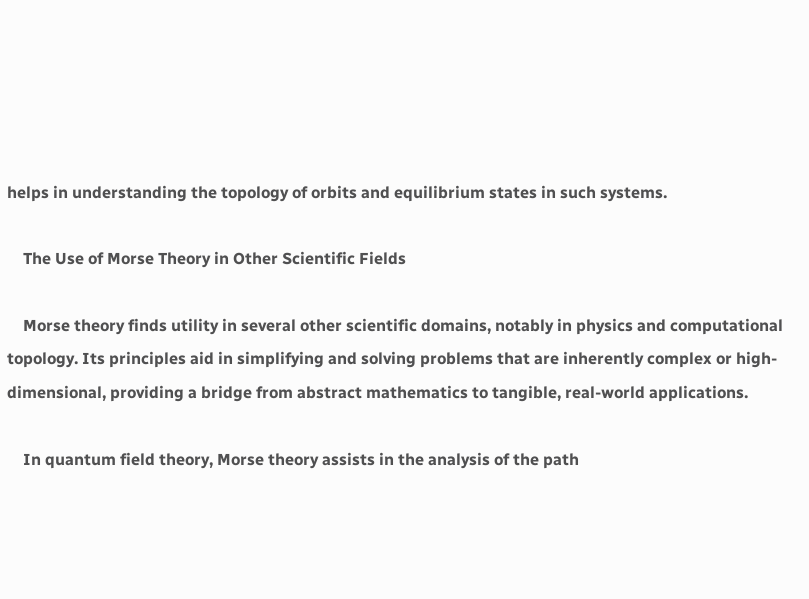helps in understanding the topology of orbits and equilibrium states in such systems.

    The Use of Morse Theory in Other Scientific Fields

    Morse theory finds utility in several other scientific domains, notably in physics and computational topology. Its principles aid in simplifying and solving problems that are inherently complex or high-dimensional, providing a bridge from abstract mathematics to tangible, real-world applications.

    In quantum field theory, Morse theory assists in the analysis of the path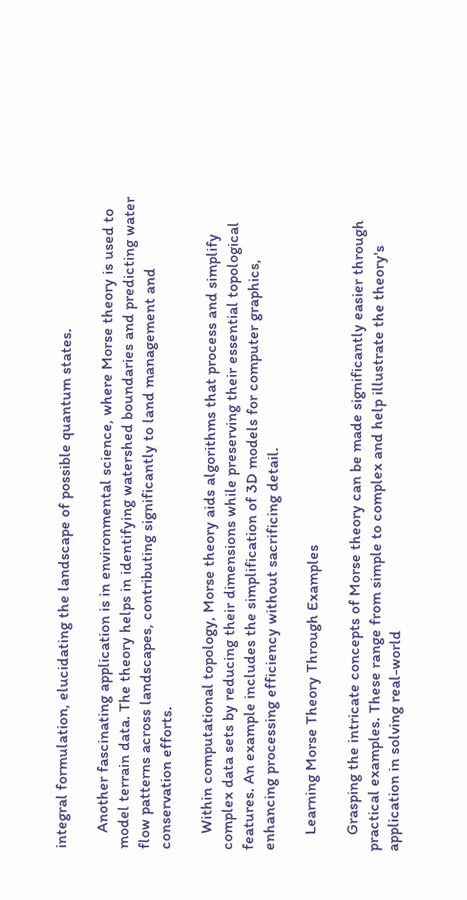integral formulation, elucidating the landscape of possible quantum states.

    Another fascinating application is in environmental science, where Morse theory is used to model terrain data. The theory helps in identifying watershed boundaries and predicting water flow patterns across landscapes, contributing significantly to land management and conservation efforts.

    Within computational topology, Morse theory aids algorithms that process and simplify complex data sets by reducing their dimensions while preserving their essential topological features. An example includes the simplification of 3D models for computer graphics, enhancing processing efficiency without sacrificing detail.

    Learning Morse Theory Through Examples

    Grasping the intricate concepts of Morse theory can be made significantly easier through practical examples. These range from simple to complex and help illustrate the theory's application in solving real-world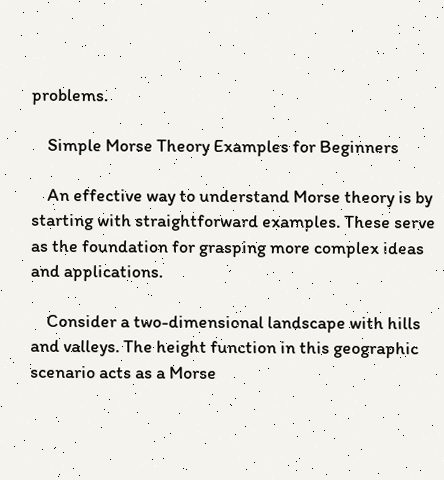problems.

    Simple Morse Theory Examples for Beginners

    An effective way to understand Morse theory is by starting with straightforward examples. These serve as the foundation for grasping more complex ideas and applications.

    Consider a two-dimensional landscape with hills and valleys. The height function in this geographic scenario acts as a Morse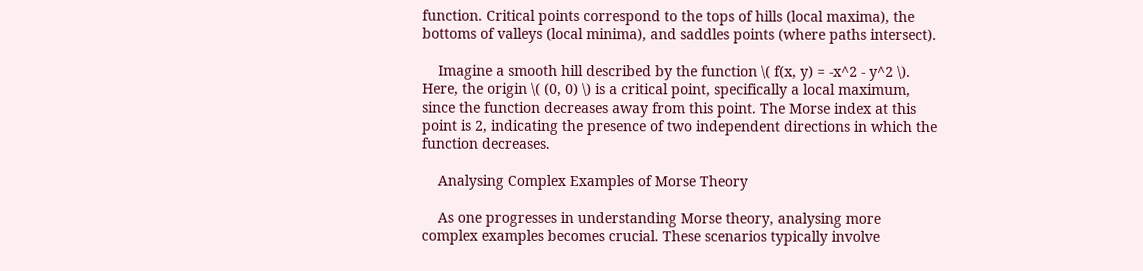function. Critical points correspond to the tops of hills (local maxima), the bottoms of valleys (local minima), and saddles points (where paths intersect).

    Imagine a smooth hill described by the function \( f(x, y) = -x^2 - y^2 \). Here, the origin \( (0, 0) \) is a critical point, specifically a local maximum, since the function decreases away from this point. The Morse index at this point is 2, indicating the presence of two independent directions in which the function decreases.

    Analysing Complex Examples of Morse Theory

    As one progresses in understanding Morse theory, analysing more complex examples becomes crucial. These scenarios typically involve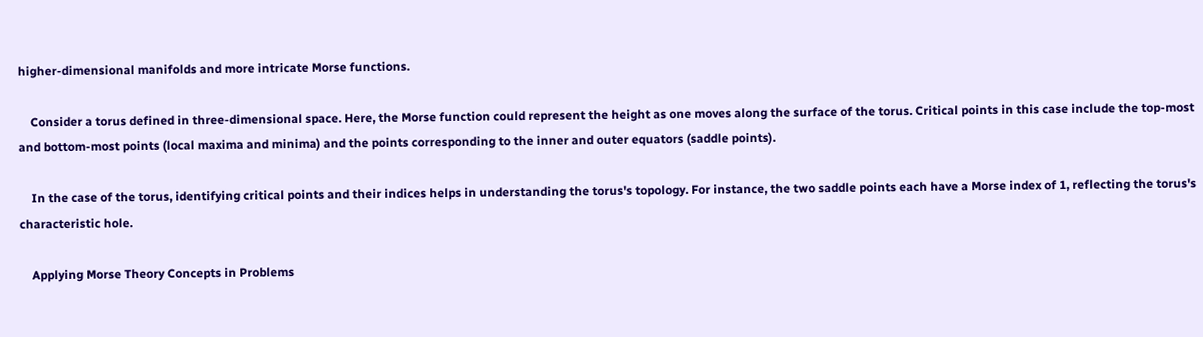higher-dimensional manifolds and more intricate Morse functions.

    Consider a torus defined in three-dimensional space. Here, the Morse function could represent the height as one moves along the surface of the torus. Critical points in this case include the top-most and bottom-most points (local maxima and minima) and the points corresponding to the inner and outer equators (saddle points).

    In the case of the torus, identifying critical points and their indices helps in understanding the torus's topology. For instance, the two saddle points each have a Morse index of 1, reflecting the torus's characteristic hole.

    Applying Morse Theory Concepts in Problems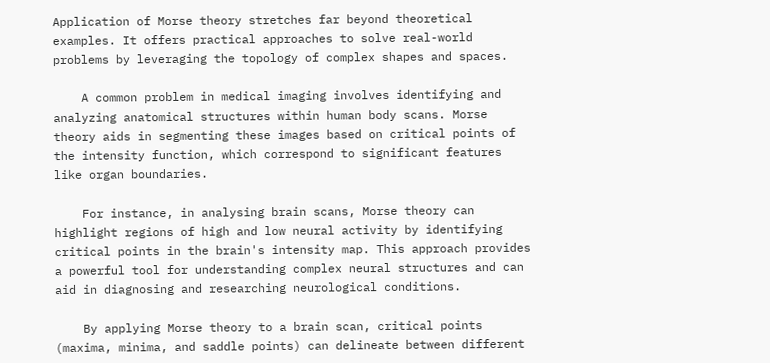Application of Morse theory stretches far beyond theoretical examples. It offers practical approaches to solve real-world problems by leveraging the topology of complex shapes and spaces.

    A common problem in medical imaging involves identifying and analyzing anatomical structures within human body scans. Morse theory aids in segmenting these images based on critical points of the intensity function, which correspond to significant features like organ boundaries.

    For instance, in analysing brain scans, Morse theory can highlight regions of high and low neural activity by identifying critical points in the brain's intensity map. This approach provides a powerful tool for understanding complex neural structures and can aid in diagnosing and researching neurological conditions.

    By applying Morse theory to a brain scan, critical points (maxima, minima, and saddle points) can delineate between different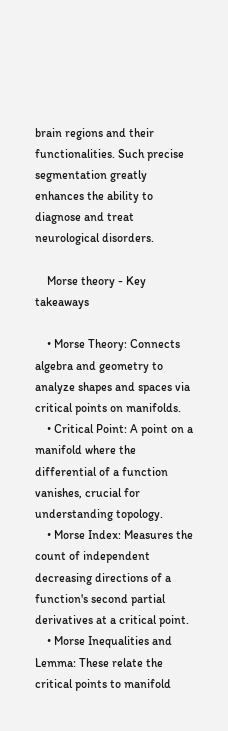brain regions and their functionalities. Such precise segmentation greatly enhances the ability to diagnose and treat neurological disorders.

    Morse theory - Key takeaways

    • Morse Theory: Connects algebra and geometry to analyze shapes and spaces via critical points on manifolds.
    • Critical Point: A point on a manifold where the differential of a function vanishes, crucial for understanding topology.
    • Morse Index: Measures the count of independent decreasing directions of a function's second partial derivatives at a critical point.
    • Morse Inequalities and Lemma: These relate the critical points to manifold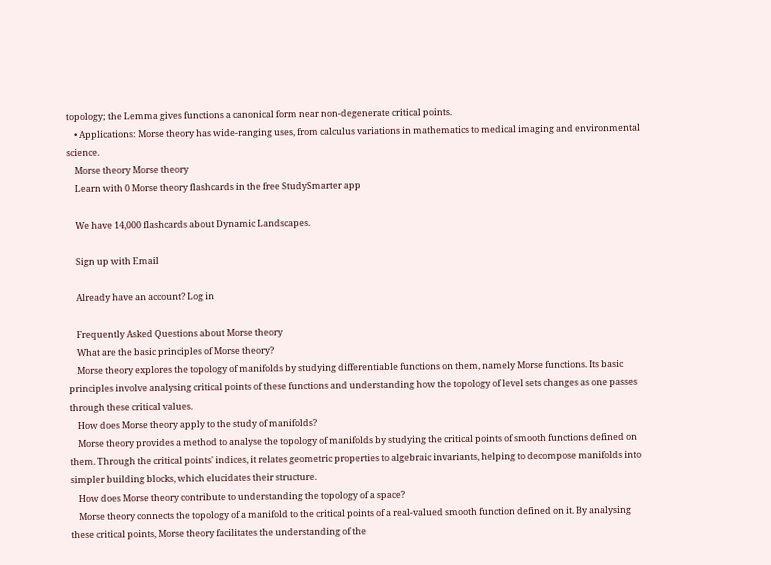topology; the Lemma gives functions a canonical form near non-degenerate critical points.
    • Applications: Morse theory has wide-ranging uses, from calculus variations in mathematics to medical imaging and environmental science.
    Morse theory Morse theory
    Learn with 0 Morse theory flashcards in the free StudySmarter app

    We have 14,000 flashcards about Dynamic Landscapes.

    Sign up with Email

    Already have an account? Log in

    Frequently Asked Questions about Morse theory
    What are the basic principles of Morse theory?
    Morse theory explores the topology of manifolds by studying differentiable functions on them, namely Morse functions. Its basic principles involve analysing critical points of these functions and understanding how the topology of level sets changes as one passes through these critical values.
    How does Morse theory apply to the study of manifolds?
    Morse theory provides a method to analyse the topology of manifolds by studying the critical points of smooth functions defined on them. Through the critical points' indices, it relates geometric properties to algebraic invariants, helping to decompose manifolds into simpler building blocks, which elucidates their structure.
    How does Morse theory contribute to understanding the topology of a space?
    Morse theory connects the topology of a manifold to the critical points of a real-valued smooth function defined on it. By analysing these critical points, Morse theory facilitates the understanding of the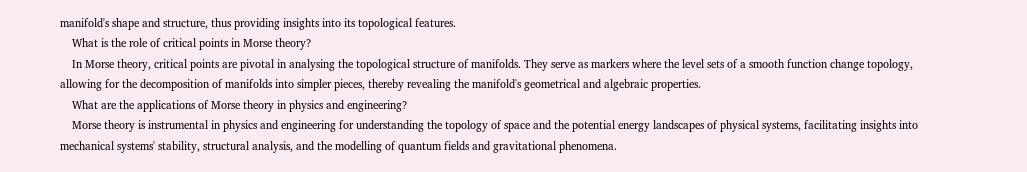manifold's shape and structure, thus providing insights into its topological features.
    What is the role of critical points in Morse theory?
    In Morse theory, critical points are pivotal in analysing the topological structure of manifolds. They serve as markers where the level sets of a smooth function change topology, allowing for the decomposition of manifolds into simpler pieces, thereby revealing the manifold's geometrical and algebraic properties.
    What are the applications of Morse theory in physics and engineering?
    Morse theory is instrumental in physics and engineering for understanding the topology of space and the potential energy landscapes of physical systems, facilitating insights into mechanical systems' stability, structural analysis, and the modelling of quantum fields and gravitational phenomena.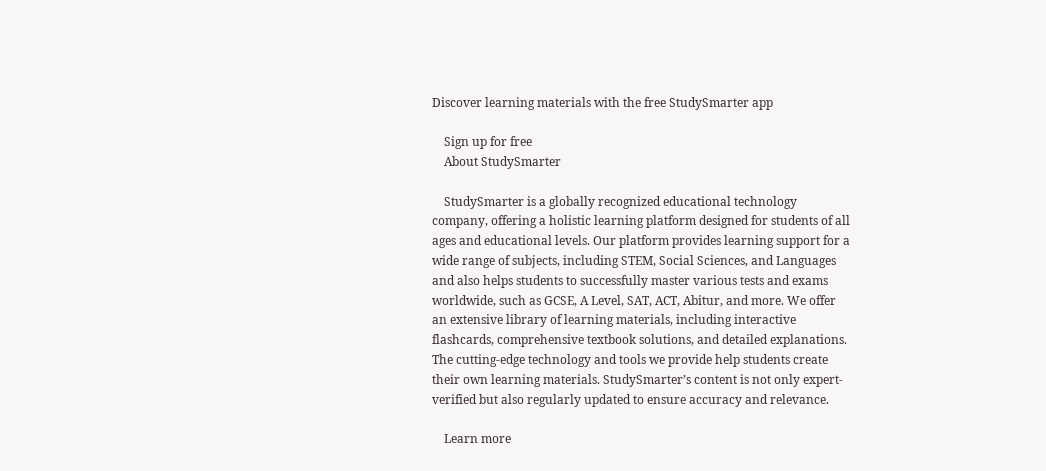Discover learning materials with the free StudySmarter app

    Sign up for free
    About StudySmarter

    StudySmarter is a globally recognized educational technology company, offering a holistic learning platform designed for students of all ages and educational levels. Our platform provides learning support for a wide range of subjects, including STEM, Social Sciences, and Languages and also helps students to successfully master various tests and exams worldwide, such as GCSE, A Level, SAT, ACT, Abitur, and more. We offer an extensive library of learning materials, including interactive flashcards, comprehensive textbook solutions, and detailed explanations. The cutting-edge technology and tools we provide help students create their own learning materials. StudySmarter’s content is not only expert-verified but also regularly updated to ensure accuracy and relevance.

    Learn more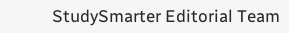StudySmarter Editorial Team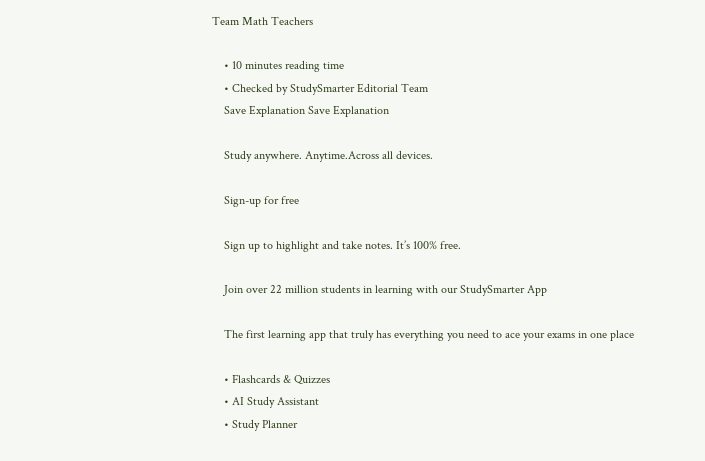Team Math Teachers

    • 10 minutes reading time
    • Checked by StudySmarter Editorial Team
    Save Explanation Save Explanation

    Study anywhere. Anytime.Across all devices.

    Sign-up for free

    Sign up to highlight and take notes. It’s 100% free.

    Join over 22 million students in learning with our StudySmarter App

    The first learning app that truly has everything you need to ace your exams in one place

    • Flashcards & Quizzes
    • AI Study Assistant
    • Study Planner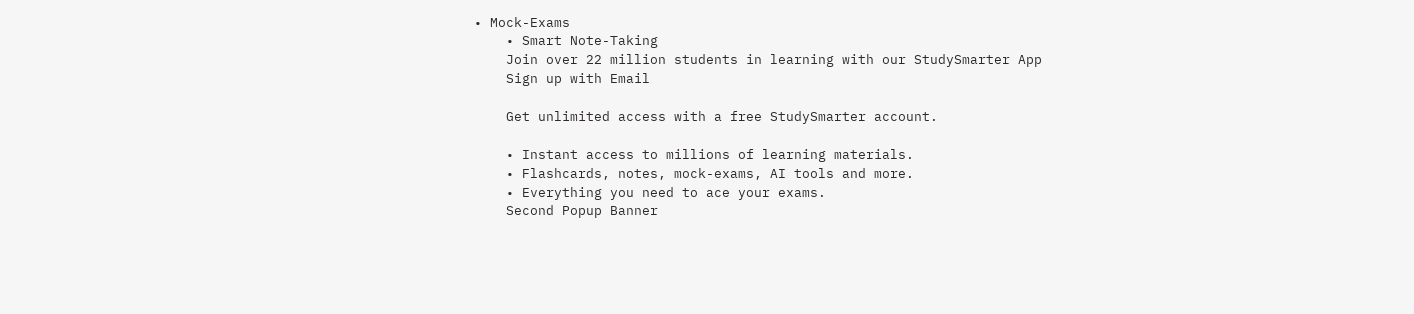• Mock-Exams
    • Smart Note-Taking
    Join over 22 million students in learning with our StudySmarter App
    Sign up with Email

    Get unlimited access with a free StudySmarter account.

    • Instant access to millions of learning materials.
    • Flashcards, notes, mock-exams, AI tools and more.
    • Everything you need to ace your exams.
    Second Popup Banner